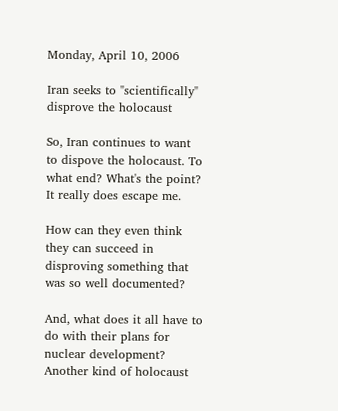Monday, April 10, 2006

Iran seeks to "scientifically" disprove the holocaust

So, Iran continues to want to dispove the holocaust. To what end? What's the point? It really does escape me.

How can they even think they can succeed in disproving something that was so well documented?

And, what does it all have to do with their plans for nuclear development? Another kind of holocaust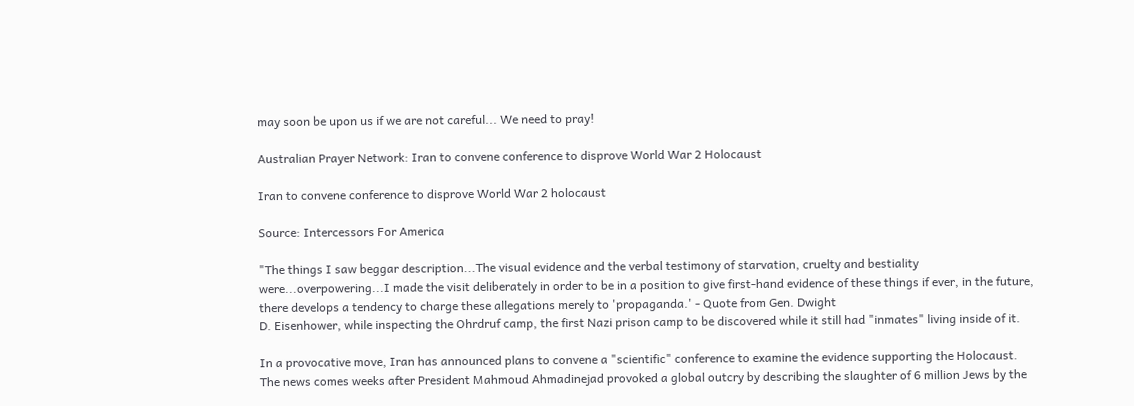may soon be upon us if we are not careful... We need to pray!

Australian Prayer Network: Iran to convene conference to disprove World War 2 Holocaust

Iran to convene conference to disprove World War 2 holocaust

Source: Intercessors For America

"The things I saw beggar description...The visual evidence and the verbal testimony of starvation, cruelty and bestiality were...overpowering...I made the visit deliberately in order to be in a position to give first-hand evidence of these things if ever, in the future, there develops a tendency to charge these allegations merely to 'propaganda.' - Quote from Gen. Dwight
D. Eisenhower, while inspecting the Ohrdruf camp, the first Nazi prison camp to be discovered while it still had "inmates" living inside of it.

In a provocative move, Iran has announced plans to convene a "scientific" conference to examine the evidence supporting the Holocaust. The news comes weeks after President Mahmoud Ahmadinejad provoked a global outcry by describing the slaughter of 6 million Jews by the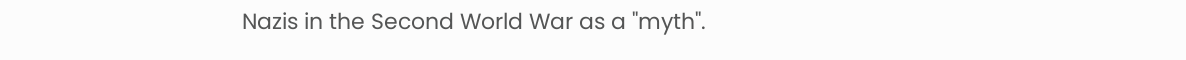Nazis in the Second World War as a "myth".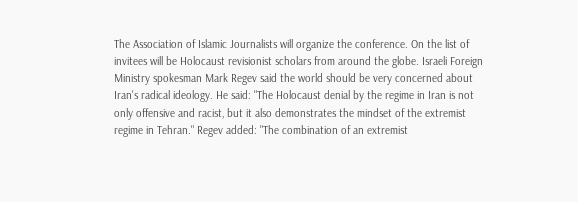The Association of Islamic Journalists will organize the conference. On the list of invitees will be Holocaust revisionist scholars from around the globe. Israeli Foreign Ministry spokesman Mark Regev said the world should be very concerned about Iran's radical ideology. He said: "The Holocaust denial by the regime in Iran is not only offensive and racist, but it also demonstrates the mindset of the extremist regime in Tehran." Regev added: "The combination of an extremist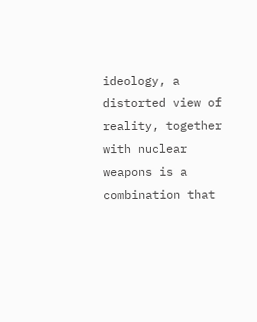ideology, a distorted view of reality, together with nuclear weapons is a combination that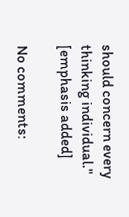should concern every thinking individual."
[emphasis added]

No comments: